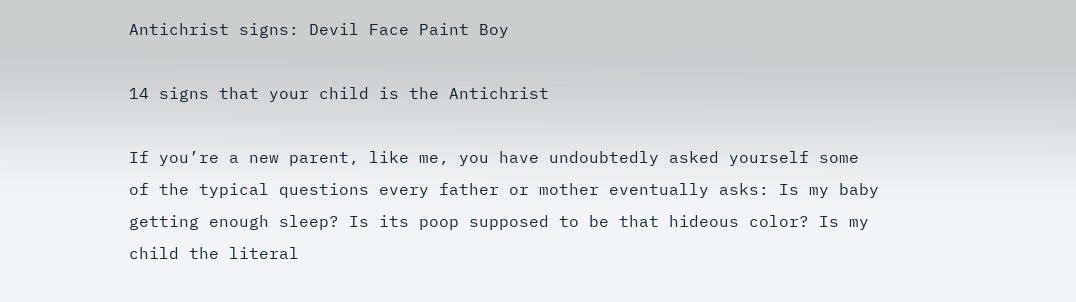Antichrist signs: Devil Face Paint Boy

14 signs that your child is the Antichrist

If you’re a new parent, like me, you have undoubtedly asked yourself some of the typical questions every father or mother eventually asks: Is my baby getting enough sleep? Is its poop supposed to be that hideous color? Is my child the literal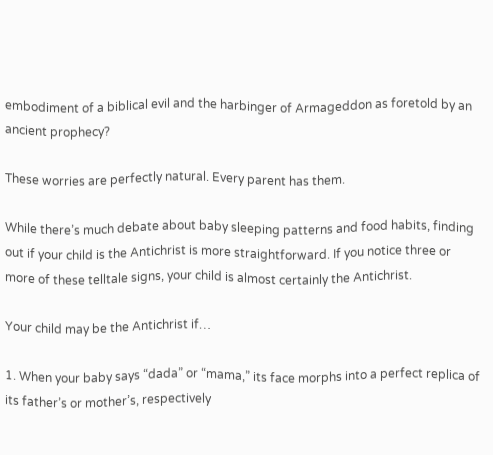embodiment of a biblical evil and the harbinger of Armageddon as foretold by an ancient prophecy?

These worries are perfectly natural. Every parent has them.

While there’s much debate about baby sleeping patterns and food habits, finding out if your child is the Antichrist is more straightforward. If you notice three or more of these telltale signs, your child is almost certainly the Antichrist.

Your child may be the Antichrist if…

1. When your baby says “dada” or “mama,” its face morphs into a perfect replica of its father’s or mother’s, respectively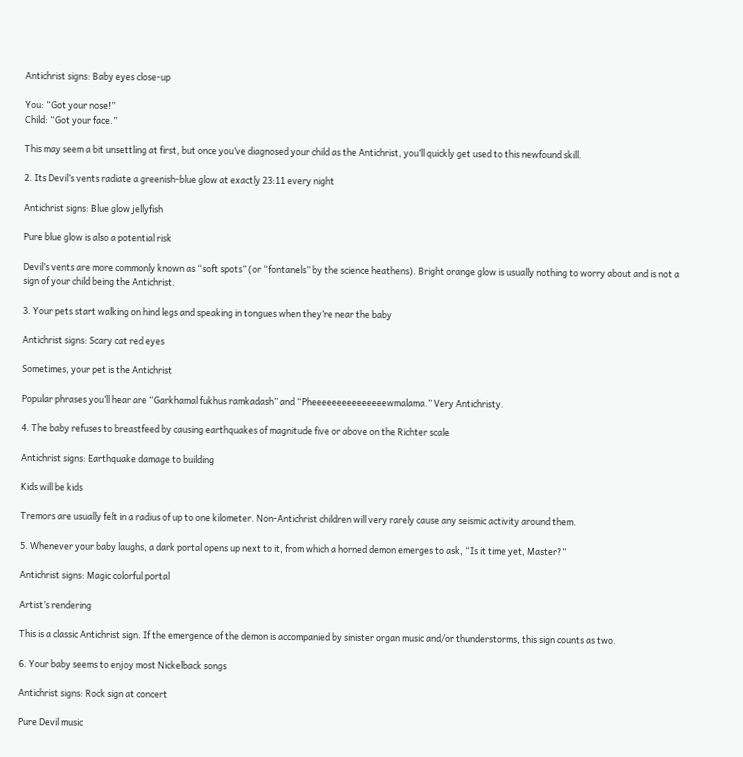Antichrist signs: Baby eyes close-up

You: “Got your nose!”
Child: “Got your face.”

This may seem a bit unsettling at first, but once you’ve diagnosed your child as the Antichrist, you’ll quickly get used to this newfound skill.

2. Its Devil’s vents radiate a greenish-blue glow at exactly 23:11 every night

Antichrist signs: Blue glow jellyfish

Pure blue glow is also a potential risk

Devil’s vents are more commonly known as “soft spots” (or “fontanels” by the science heathens). Bright orange glow is usually nothing to worry about and is not a sign of your child being the Antichrist.

3. Your pets start walking on hind legs and speaking in tongues when they’re near the baby

Antichrist signs: Scary cat red eyes

Sometimes, your pet is the Antichrist

Popular phrases you’ll hear are “Garkhamal fukhus ramkadash” and “Pheeeeeeeeeeeeeeewmalama.” Very Antichristy.

4. The baby refuses to breastfeed by causing earthquakes of magnitude five or above on the Richter scale

Antichrist signs: Earthquake damage to building

Kids will be kids

Tremors are usually felt in a radius of up to one kilometer. Non-Antichrist children will very rarely cause any seismic activity around them.

5. Whenever your baby laughs, a dark portal opens up next to it, from which a horned demon emerges to ask, “Is it time yet, Master?”

Antichrist signs: Magic colorful portal

Artist’s rendering

This is a classic Antichrist sign. If the emergence of the demon is accompanied by sinister organ music and/or thunderstorms, this sign counts as two.

6. Your baby seems to enjoy most Nickelback songs

Antichrist signs: Rock sign at concert

Pure Devil music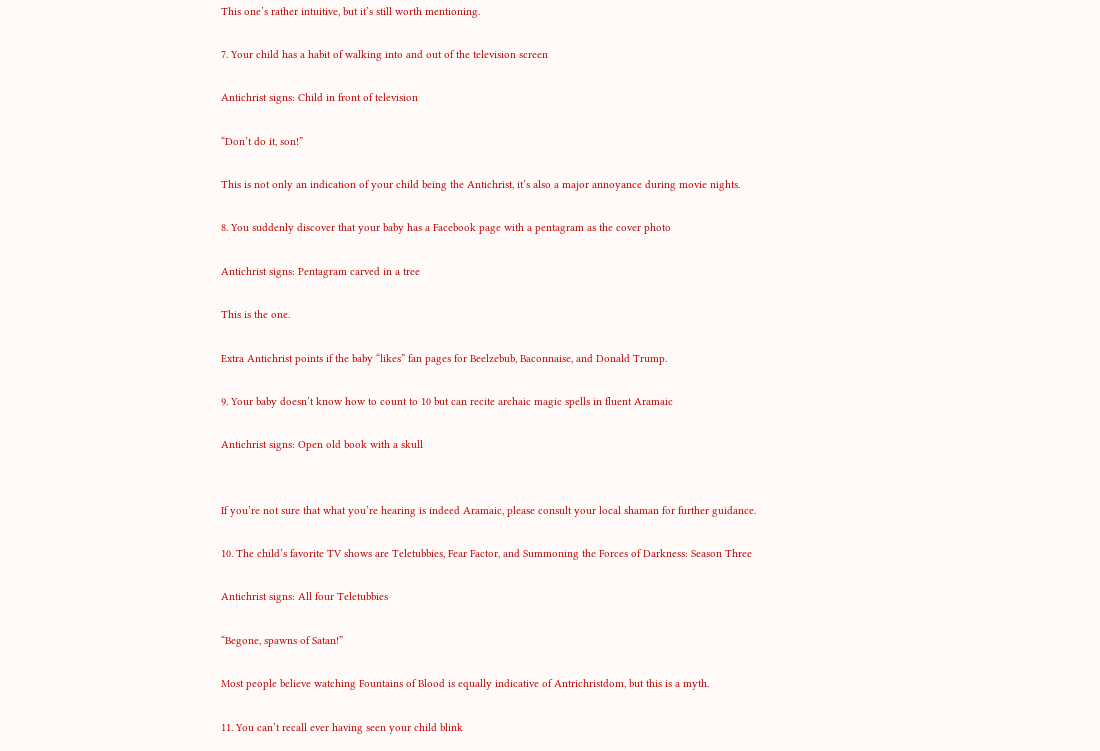This one’s rather intuitive, but it’s still worth mentioning.

7. Your child has a habit of walking into and out of the television screen

Antichrist signs: Child in front of television

“Don’t do it, son!”

This is not only an indication of your child being the Antichrist, it’s also a major annoyance during movie nights.

8. You suddenly discover that your baby has a Facebook page with a pentagram as the cover photo

Antichrist signs: Pentagram carved in a tree

This is the one.

Extra Antichrist points if the baby “likes” fan pages for Beelzebub, Baconnaise, and Donald Trump.

9. Your baby doesn’t know how to count to 10 but can recite archaic magic spells in fluent Aramaic

Antichrist signs: Open old book with a skull


If you’re not sure that what you’re hearing is indeed Aramaic, please consult your local shaman for further guidance.

10. The child’s favorite TV shows are Teletubbies, Fear Factor, and Summoning the Forces of Darkness: Season Three

Antichrist signs: All four Teletubbies

“Begone, spawns of Satan!”

Most people believe watching Fountains of Blood is equally indicative of Antrichristdom, but this is a myth.

11. You can’t recall ever having seen your child blink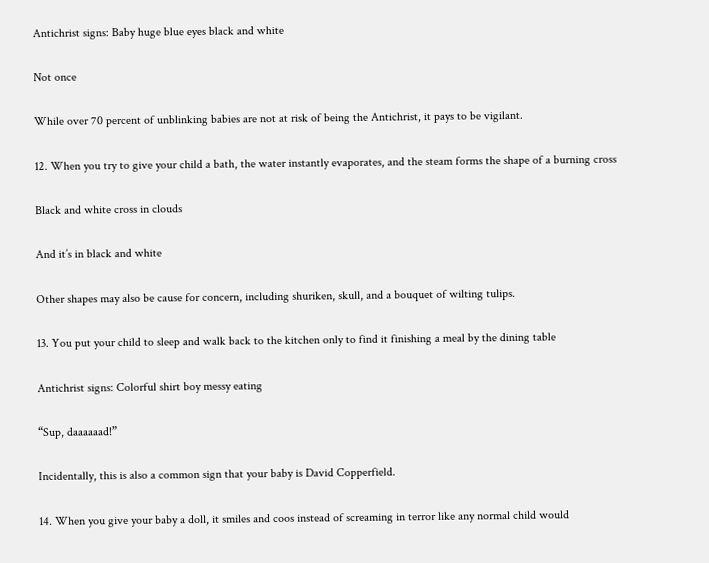Antichrist signs: Baby huge blue eyes black and white

Not once

While over 70 percent of unblinking babies are not at risk of being the Antichrist, it pays to be vigilant.

12. When you try to give your child a bath, the water instantly evaporates, and the steam forms the shape of a burning cross

Black and white cross in clouds

And it’s in black and white

Other shapes may also be cause for concern, including shuriken, skull, and a bouquet of wilting tulips.

13. You put your child to sleep and walk back to the kitchen only to find it finishing a meal by the dining table

Antichrist signs: Colorful shirt boy messy eating

“Sup, daaaaaad!”

Incidentally, this is also a common sign that your baby is David Copperfield.

14. When you give your baby a doll, it smiles and coos instead of screaming in terror like any normal child would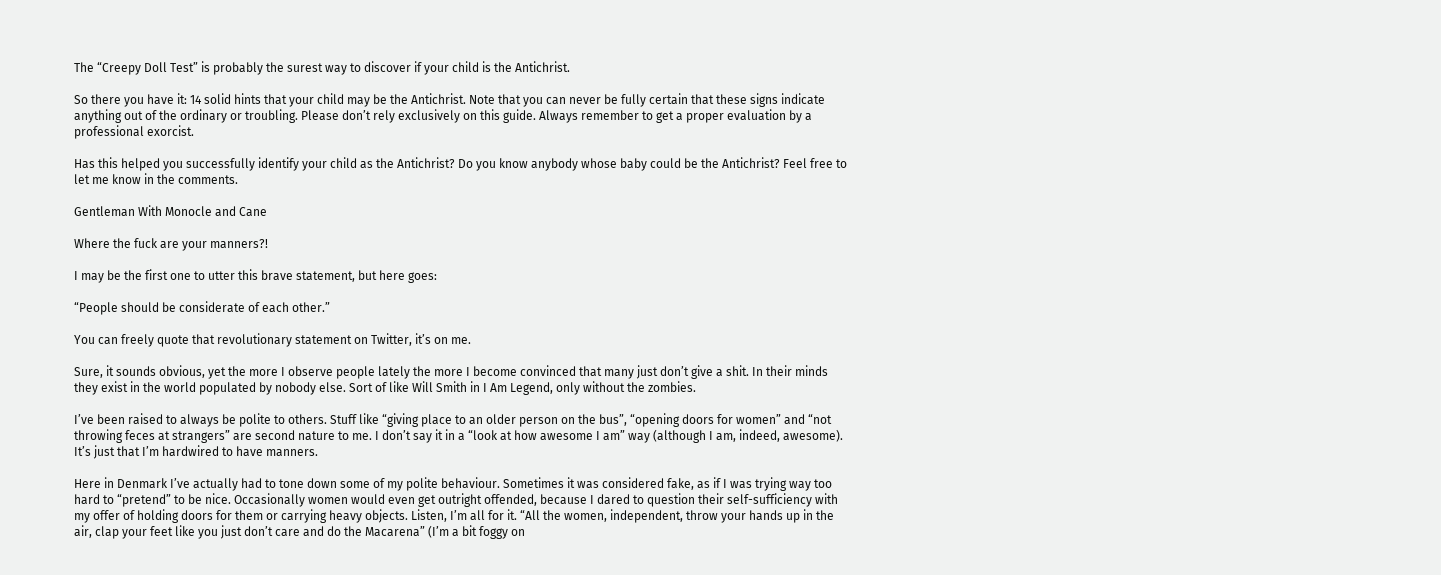The “Creepy Doll Test” is probably the surest way to discover if your child is the Antichrist.

So there you have it: 14 solid hints that your child may be the Antichrist. Note that you can never be fully certain that these signs indicate anything out of the ordinary or troubling. Please don’t rely exclusively on this guide. Always remember to get a proper evaluation by a professional exorcist.

Has this helped you successfully identify your child as the Antichrist? Do you know anybody whose baby could be the Antichrist? Feel free to let me know in the comments.

Gentleman With Monocle and Cane

Where the fuck are your manners?!

I may be the first one to utter this brave statement, but here goes:

“People should be considerate of each other.”

You can freely quote that revolutionary statement on Twitter, it’s on me.

Sure, it sounds obvious, yet the more I observe people lately the more I become convinced that many just don’t give a shit. In their minds they exist in the world populated by nobody else. Sort of like Will Smith in I Am Legend, only without the zombies.

I’ve been raised to always be polite to others. Stuff like “giving place to an older person on the bus”, “opening doors for women” and “not throwing feces at strangers” are second nature to me. I don’t say it in a “look at how awesome I am” way (although I am, indeed, awesome). It’s just that I’m hardwired to have manners.

Here in Denmark I’ve actually had to tone down some of my polite behaviour. Sometimes it was considered fake, as if I was trying way too hard to “pretend” to be nice. Occasionally women would even get outright offended, because I dared to question their self-sufficiency with my offer of holding doors for them or carrying heavy objects. Listen, I’m all for it. “All the women, independent, throw your hands up in the air, clap your feet like you just don’t care and do the Macarena” (I’m a bit foggy on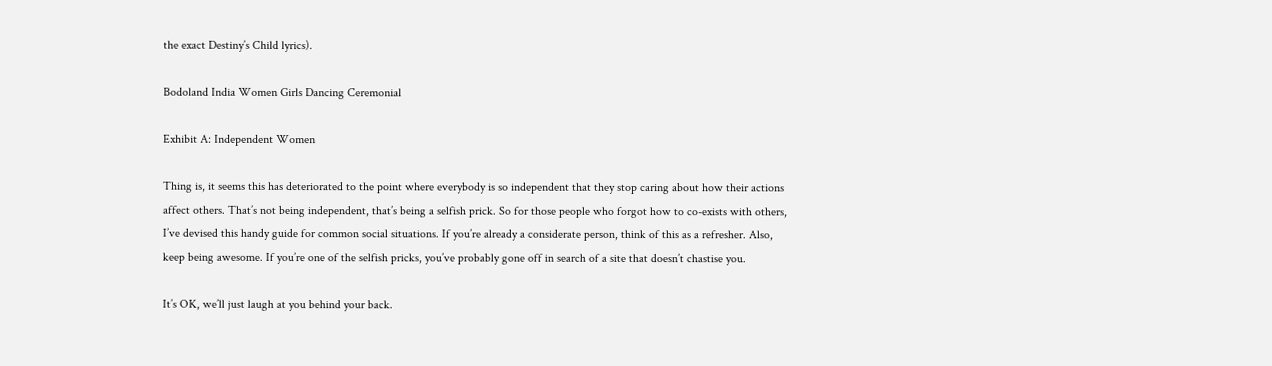the exact Destiny’s Child lyrics).

Bodoland India Women Girls Dancing Ceremonial

Exhibit A: Independent Women

Thing is, it seems this has deteriorated to the point where everybody is so independent that they stop caring about how their actions affect others. That’s not being independent, that’s being a selfish prick. So for those people who forgot how to co-exists with others, I’ve devised this handy guide for common social situations. If you’re already a considerate person, think of this as a refresher. Also, keep being awesome. If you’re one of the selfish pricks, you’ve probably gone off in search of a site that doesn’t chastise you.

It’s OK, we’ll just laugh at you behind your back.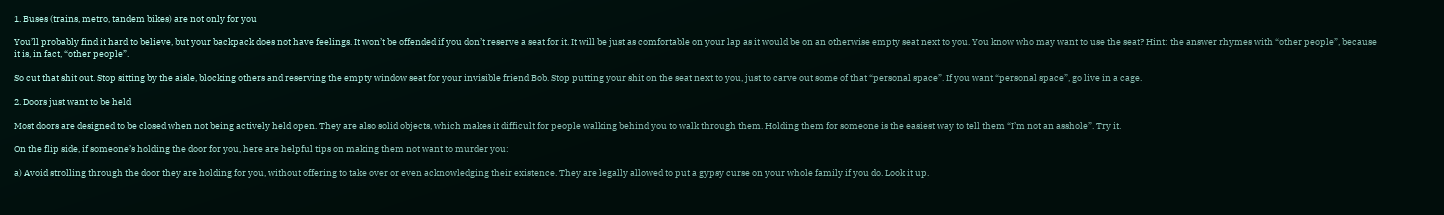1. Buses (trains, metro, tandem bikes) are not only for you

You’ll probably find it hard to believe, but your backpack does not have feelings. It won’t be offended if you don’t reserve a seat for it. It will be just as comfortable on your lap as it would be on an otherwise empty seat next to you. You know who may want to use the seat? Hint: the answer rhymes with “other people”, because it is, in fact, “other people”.

So cut that shit out. Stop sitting by the aisle, blocking others and reserving the empty window seat for your invisible friend Bob. Stop putting your shit on the seat next to you, just to carve out some of that “personal space”. If you want “personal space”, go live in a cage.

2. Doors just want to be held

Most doors are designed to be closed when not being actively held open. They are also solid objects, which makes it difficult for people walking behind you to walk through them. Holding them for someone is the easiest way to tell them “I’m not an asshole”. Try it.

On the flip side, if someone’s holding the door for you, here are helpful tips on making them not want to murder you:

a) Avoid strolling through the door they are holding for you, without offering to take over or even acknowledging their existence. They are legally allowed to put a gypsy curse on your whole family if you do. Look it up.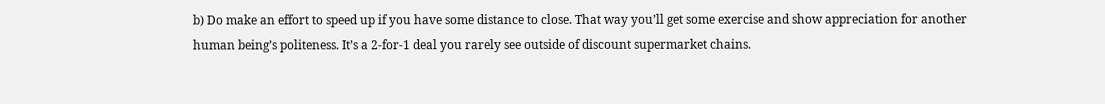b) Do make an effort to speed up if you have some distance to close. That way you’ll get some exercise and show appreciation for another human being’s politeness. It’s a 2-for-1 deal you rarely see outside of discount supermarket chains.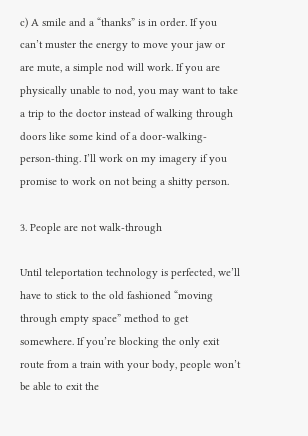c) A smile and a “thanks” is in order. If you can’t muster the energy to move your jaw or are mute, a simple nod will work. If you are physically unable to nod, you may want to take a trip to the doctor instead of walking through doors like some kind of a door-walking-person-thing. I’ll work on my imagery if you promise to work on not being a shitty person.

3. People are not walk-through

Until teleportation technology is perfected, we’ll have to stick to the old fashioned “moving through empty space” method to get somewhere. If you’re blocking the only exit route from a train with your body, people won’t be able to exit the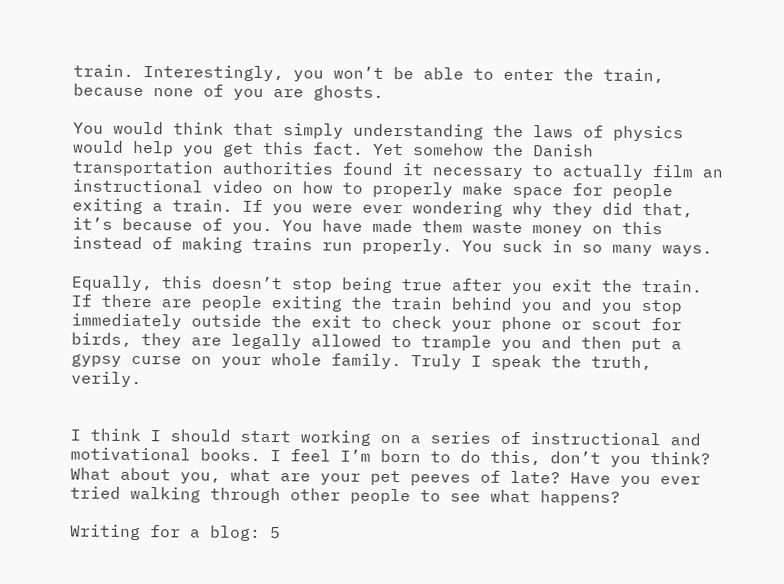train. Interestingly, you won’t be able to enter the train, because none of you are ghosts.

You would think that simply understanding the laws of physics would help you get this fact. Yet somehow the Danish transportation authorities found it necessary to actually film an instructional video on how to properly make space for people exiting a train. If you were ever wondering why they did that, it’s because of you. You have made them waste money on this instead of making trains run properly. You suck in so many ways.

Equally, this doesn’t stop being true after you exit the train. If there are people exiting the train behind you and you stop immediately outside the exit to check your phone or scout for birds, they are legally allowed to trample you and then put a gypsy curse on your whole family. Truly I speak the truth, verily.


I think I should start working on a series of instructional and motivational books. I feel I’m born to do this, don’t you think? What about you, what are your pet peeves of late? Have you ever tried walking through other people to see what happens?

Writing for a blog: 5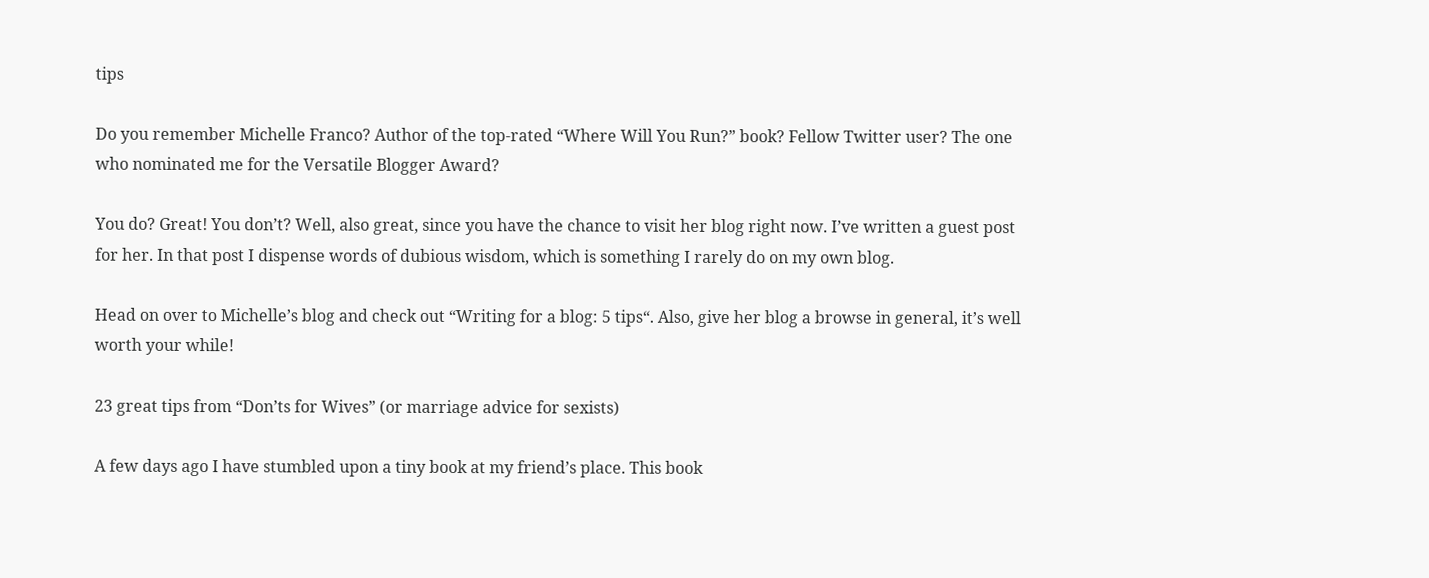tips

Do you remember Michelle Franco? Author of the top-rated “Where Will You Run?” book? Fellow Twitter user? The one who nominated me for the Versatile Blogger Award?

You do? Great! You don’t? Well, also great, since you have the chance to visit her blog right now. I’ve written a guest post for her. In that post I dispense words of dubious wisdom, which is something I rarely do on my own blog.

Head on over to Michelle’s blog and check out “Writing for a blog: 5 tips“. Also, give her blog a browse in general, it’s well worth your while!

23 great tips from “Don’ts for Wives” (or marriage advice for sexists)

A few days ago I have stumbled upon a tiny book at my friend’s place. This book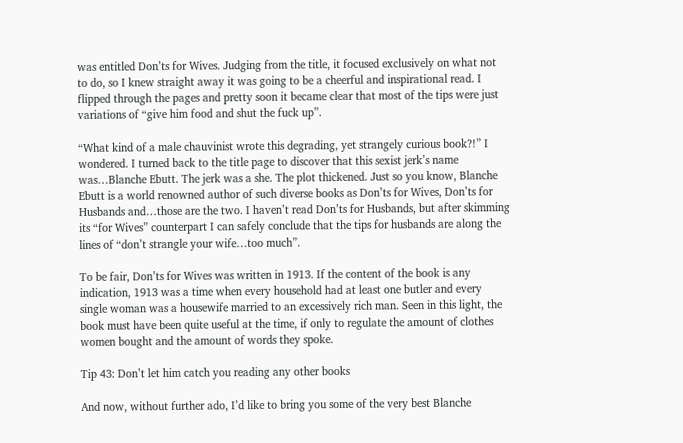was entitled Don’ts for Wives. Judging from the title, it focused exclusively on what not to do, so I knew straight away it was going to be a cheerful and inspirational read. I flipped through the pages and pretty soon it became clear that most of the tips were just variations of “give him food and shut the fuck up”.

“What kind of a male chauvinist wrote this degrading, yet strangely curious book?!” I wondered. I turned back to the title page to discover that this sexist jerk’s name was…Blanche Ebutt. The jerk was a she. The plot thickened. Just so you know, Blanche Ebutt is a world renowned author of such diverse books as Don’ts for Wives, Don’ts for Husbands and…those are the two. I haven’t read Don’ts for Husbands, but after skimming its “for Wives” counterpart I can safely conclude that the tips for husbands are along the lines of “don’t strangle your wife…too much”.

To be fair, Don’ts for Wives was written in 1913. If the content of the book is any indication, 1913 was a time when every household had at least one butler and every single woman was a housewife married to an excessively rich man. Seen in this light, the book must have been quite useful at the time, if only to regulate the amount of clothes women bought and the amount of words they spoke.

Tip 43: Don’t let him catch you reading any other books

And now, without further ado, I’d like to bring you some of the very best Blanche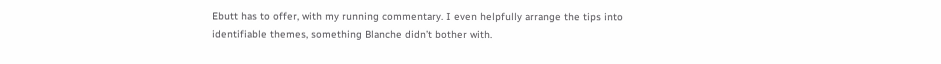Ebutt has to offer, with my running commentary. I even helpfully arrange the tips into identifiable themes, something Blanche didn’t bother with.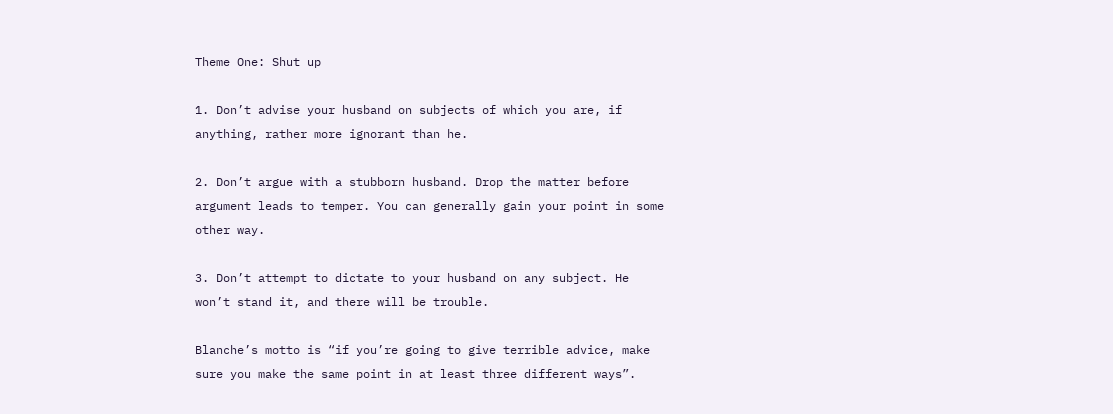Theme One: Shut up

1. Don’t advise your husband on subjects of which you are, if anything, rather more ignorant than he.

2. Don’t argue with a stubborn husband. Drop the matter before argument leads to temper. You can generally gain your point in some other way.

3. Don’t attempt to dictate to your husband on any subject. He won’t stand it, and there will be trouble.

Blanche’s motto is “if you’re going to give terrible advice, make sure you make the same point in at least three different ways”.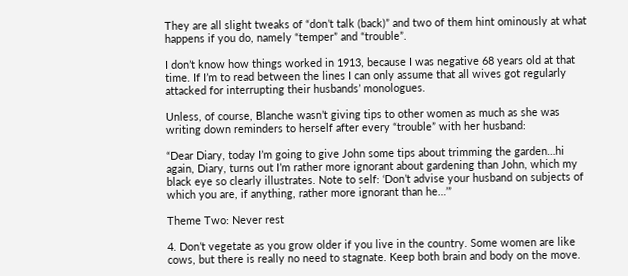They are all slight tweaks of “don’t talk (back)” and two of them hint ominously at what happens if you do, namely “temper” and “trouble”.

I don’t know how things worked in 1913, because I was negative 68 years old at that time. If I’m to read between the lines I can only assume that all wives got regularly attacked for interrupting their husbands’ monologues.

Unless, of course, Blanche wasn’t giving tips to other women as much as she was writing down reminders to herself after every “trouble” with her husband:

“Dear Diary, today I’m going to give John some tips about trimming the garden…hi again, Diary, turns out I’m rather more ignorant about gardening than John, which my black eye so clearly illustrates. Note to self: ‘Don’t advise your husband on subjects of which you are, if anything, rather more ignorant than he…’”

Theme Two: Never rest

4. Don’t vegetate as you grow older if you live in the country. Some women are like cows, but there is really no need to stagnate. Keep both brain and body on the move.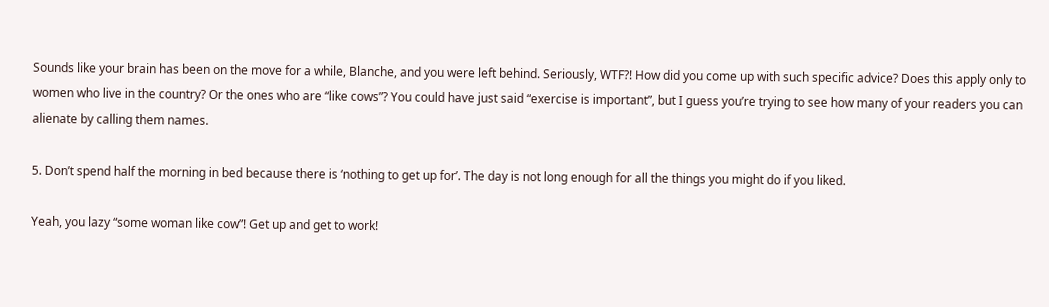Sounds like your brain has been on the move for a while, Blanche, and you were left behind. Seriously, WTF?! How did you come up with such specific advice? Does this apply only to women who live in the country? Or the ones who are “like cows”? You could have just said “exercise is important”, but I guess you’re trying to see how many of your readers you can alienate by calling them names.

5. Don’t spend half the morning in bed because there is ‘nothing to get up for’. The day is not long enough for all the things you might do if you liked.

Yeah, you lazy “some woman like cow”! Get up and get to work!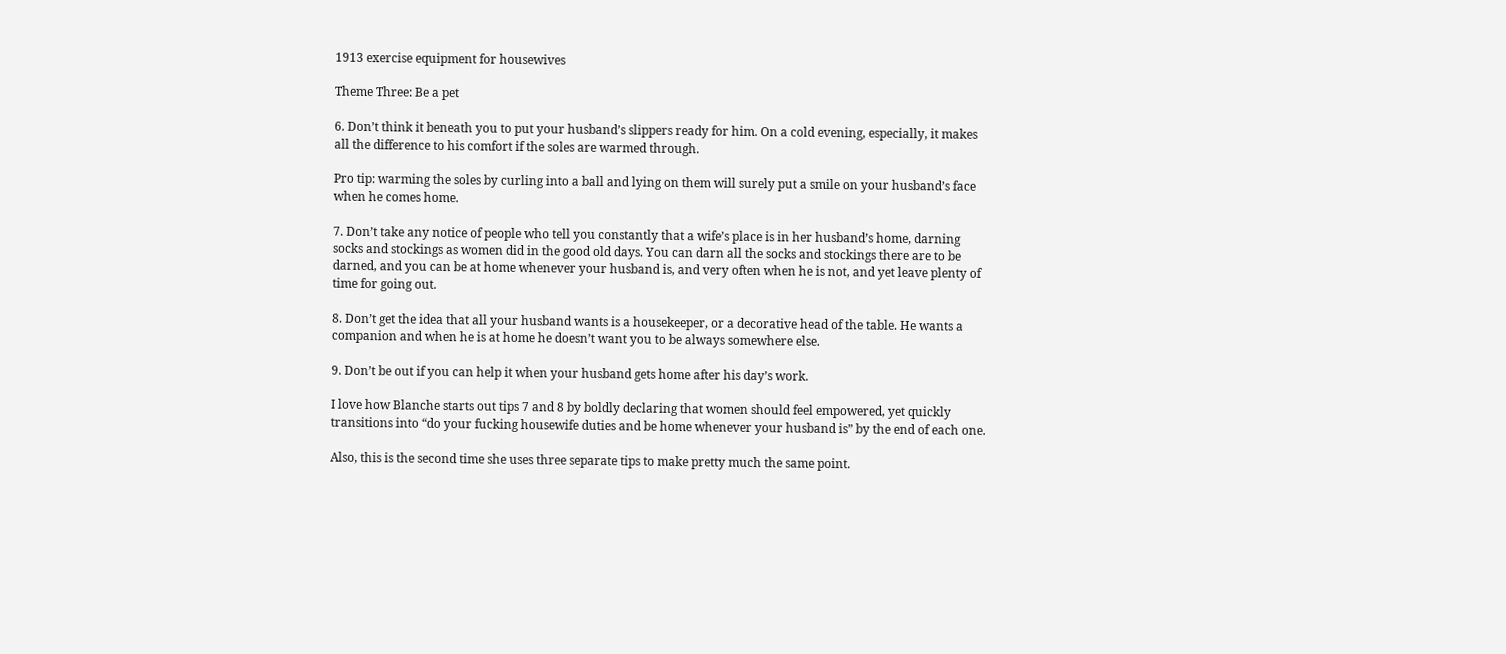1913 exercise equipment for housewives

Theme Three: Be a pet

6. Don’t think it beneath you to put your husband’s slippers ready for him. On a cold evening, especially, it makes all the difference to his comfort if the soles are warmed through.

Pro tip: warming the soles by curling into a ball and lying on them will surely put a smile on your husband’s face when he comes home.

7. Don’t take any notice of people who tell you constantly that a wife’s place is in her husband’s home, darning socks and stockings as women did in the good old days. You can darn all the socks and stockings there are to be darned, and you can be at home whenever your husband is, and very often when he is not, and yet leave plenty of time for going out.

8. Don’t get the idea that all your husband wants is a housekeeper, or a decorative head of the table. He wants a companion and when he is at home he doesn’t want you to be always somewhere else.

9. Don’t be out if you can help it when your husband gets home after his day’s work.

I love how Blanche starts out tips 7 and 8 by boldly declaring that women should feel empowered, yet quickly transitions into “do your fucking housewife duties and be home whenever your husband is” by the end of each one.

Also, this is the second time she uses three separate tips to make pretty much the same point.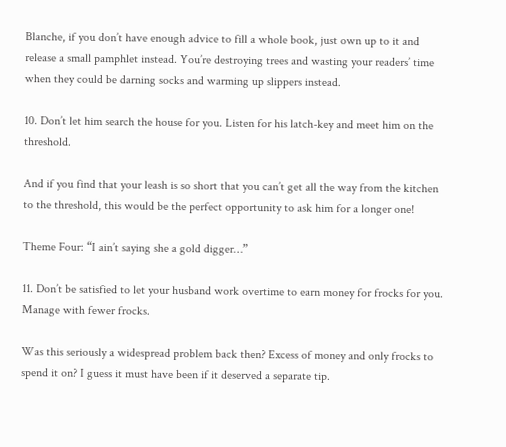Blanche, if you don’t have enough advice to fill a whole book, just own up to it and release a small pamphlet instead. You’re destroying trees and wasting your readers’ time when they could be darning socks and warming up slippers instead.

10. Don’t let him search the house for you. Listen for his latch-key and meet him on the threshold.

And if you find that your leash is so short that you can’t get all the way from the kitchen to the threshold, this would be the perfect opportunity to ask him for a longer one!

Theme Four: “I ain’t saying she a gold digger…”

11. Don’t be satisfied to let your husband work overtime to earn money for frocks for you. Manage with fewer frocks.

Was this seriously a widespread problem back then? Excess of money and only frocks to spend it on? I guess it must have been if it deserved a separate tip.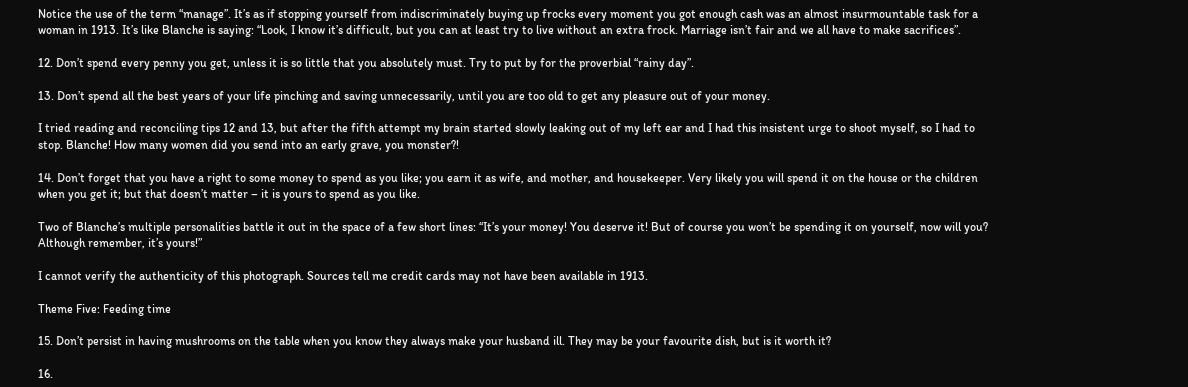Notice the use of the term “manage”. It’s as if stopping yourself from indiscriminately buying up frocks every moment you got enough cash was an almost insurmountable task for a woman in 1913. It’s like Blanche is saying: “Look, I know it’s difficult, but you can at least try to live without an extra frock. Marriage isn’t fair and we all have to make sacrifices”.

12. Don’t spend every penny you get, unless it is so little that you absolutely must. Try to put by for the proverbial “rainy day”.

13. Don’t spend all the best years of your life pinching and saving unnecessarily, until you are too old to get any pleasure out of your money.

I tried reading and reconciling tips 12 and 13, but after the fifth attempt my brain started slowly leaking out of my left ear and I had this insistent urge to shoot myself, so I had to stop. Blanche! How many women did you send into an early grave, you monster?!

14. Don’t forget that you have a right to some money to spend as you like; you earn it as wife, and mother, and housekeeper. Very likely you will spend it on the house or the children when you get it; but that doesn’t matter – it is yours to spend as you like.

Two of Blanche’s multiple personalities battle it out in the space of a few short lines: “It’s your money! You deserve it! But of course you won’t be spending it on yourself, now will you? Although remember, it’s yours!”

I cannot verify the authenticity of this photograph. Sources tell me credit cards may not have been available in 1913.

Theme Five: Feeding time

15. Don’t persist in having mushrooms on the table when you know they always make your husband ill. They may be your favourite dish, but is it worth it?

16.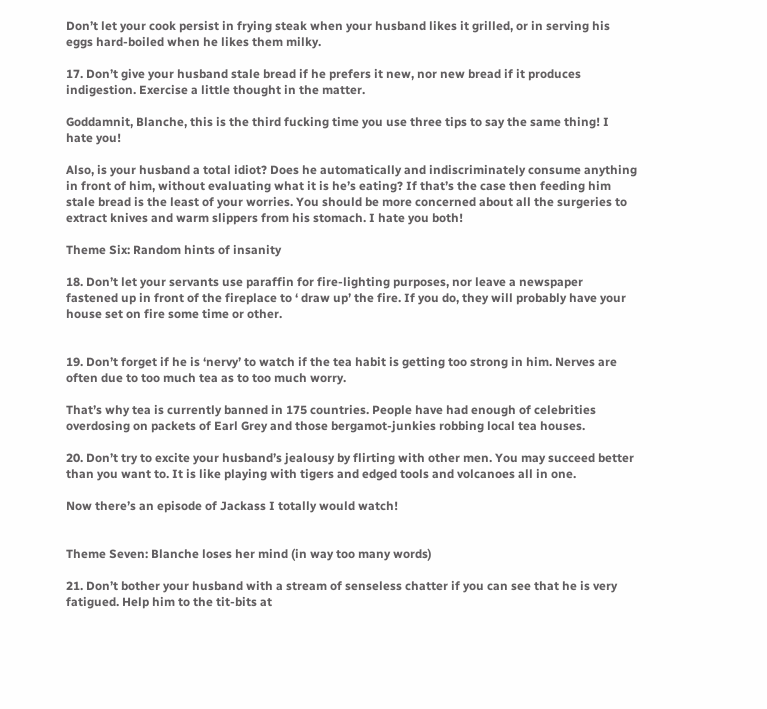Don’t let your cook persist in frying steak when your husband likes it grilled, or in serving his eggs hard-boiled when he likes them milky.

17. Don’t give your husband stale bread if he prefers it new, nor new bread if it produces indigestion. Exercise a little thought in the matter.

Goddamnit, Blanche, this is the third fucking time you use three tips to say the same thing! I hate you!

Also, is your husband a total idiot? Does he automatically and indiscriminately consume anything in front of him, without evaluating what it is he’s eating? If that’s the case then feeding him stale bread is the least of your worries. You should be more concerned about all the surgeries to extract knives and warm slippers from his stomach. I hate you both!

Theme Six: Random hints of insanity

18. Don’t let your servants use paraffin for fire-lighting purposes, nor leave a newspaper fastened up in front of the fireplace to ‘ draw up’ the fire. If you do, they will probably have your house set on fire some time or other.


19. Don’t forget if he is ‘nervy’ to watch if the tea habit is getting too strong in him. Nerves are often due to too much tea as to too much worry.

That’s why tea is currently banned in 175 countries. People have had enough of celebrities overdosing on packets of Earl Grey and those bergamot-junkies robbing local tea houses.

20. Don’t try to excite your husband’s jealousy by flirting with other men. You may succeed better than you want to. It is like playing with tigers and edged tools and volcanoes all in one.

Now there’s an episode of Jackass I totally would watch!


Theme Seven: Blanche loses her mind (in way too many words)

21. Don’t bother your husband with a stream of senseless chatter if you can see that he is very fatigued. Help him to the tit-bits at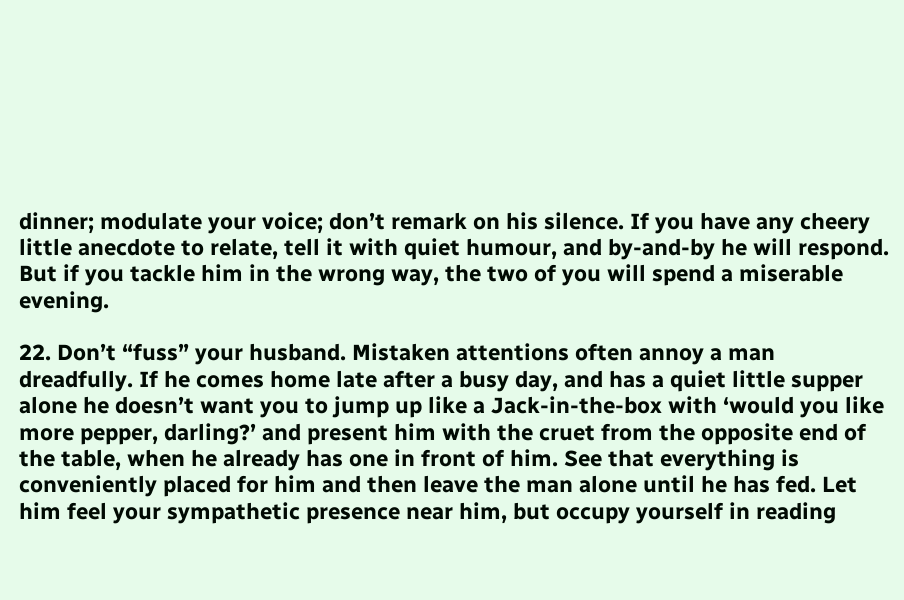dinner; modulate your voice; don’t remark on his silence. If you have any cheery little anecdote to relate, tell it with quiet humour, and by-and-by he will respond. But if you tackle him in the wrong way, the two of you will spend a miserable evening.

22. Don’t “fuss” your husband. Mistaken attentions often annoy a man dreadfully. If he comes home late after a busy day, and has a quiet little supper alone he doesn’t want you to jump up like a Jack-in-the-box with ‘would you like more pepper, darling?’ and present him with the cruet from the opposite end of the table, when he already has one in front of him. See that everything is conveniently placed for him and then leave the man alone until he has fed. Let him feel your sympathetic presence near him, but occupy yourself in reading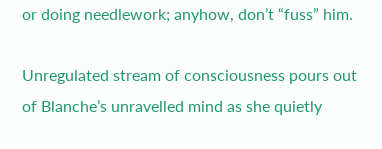or doing needlework; anyhow, don’t “fuss” him.

Unregulated stream of consciousness pours out of Blanche’s unravelled mind as she quietly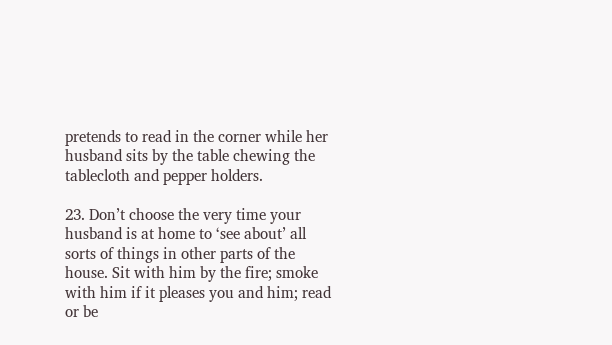pretends to read in the corner while her husband sits by the table chewing the tablecloth and pepper holders.

23. Don’t choose the very time your husband is at home to ‘see about’ all sorts of things in other parts of the house. Sit with him by the fire; smoke with him if it pleases you and him; read or be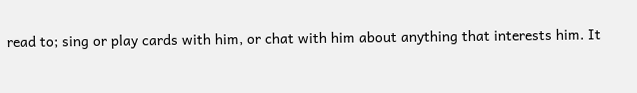read to; sing or play cards with him, or chat with him about anything that interests him. It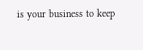is your business to keep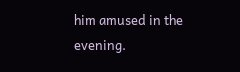him amused in the evening.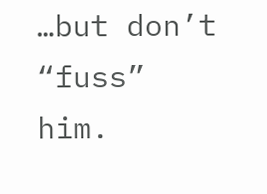…but don’t “fuss” him.